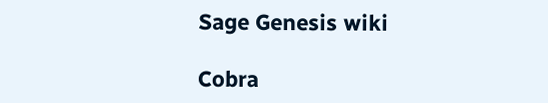Sage Genesis wiki

Cobra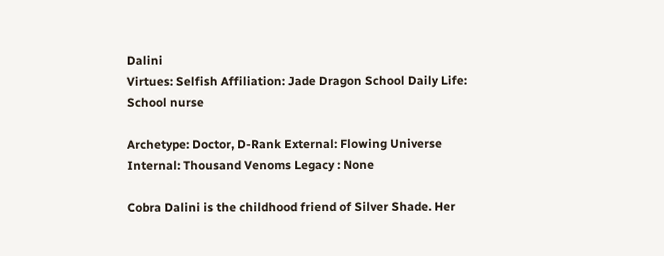Dalini
Virtues: Selfish Affiliation: Jade Dragon School Daily Life: School nurse

Archetype: Doctor, D-Rank External: Flowing Universe Internal: Thousand Venoms Legacy : None

Cobra Dalini is the childhood friend of Silver Shade. Her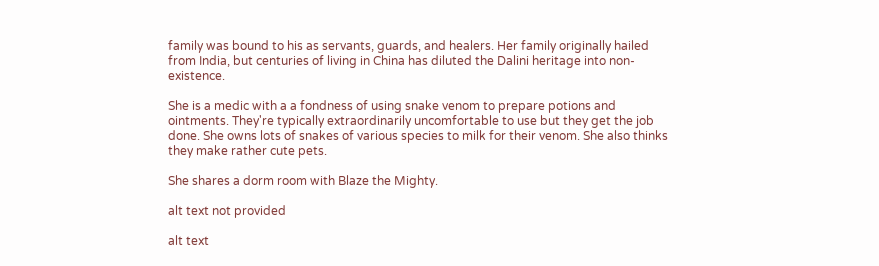family was bound to his as servants, guards, and healers. Her family originally hailed from India, but centuries of living in China has diluted the Dalini heritage into non-existence.

She is a medic with a a fondness of using snake venom to prepare potions and ointments. They're typically extraordinarily uncomfortable to use but they get the job done. She owns lots of snakes of various species to milk for their venom. She also thinks they make rather cute pets.

She shares a dorm room with Blaze the Mighty.

alt text not provided

alt text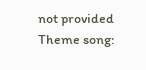not provided Theme song: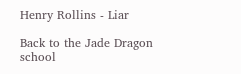Henry Rollins - Liar

Back to the Jade Dragon school